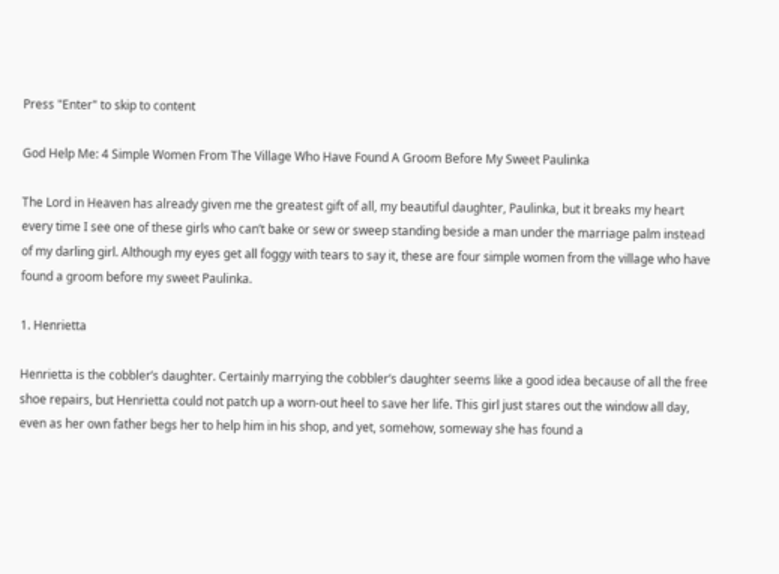Press "Enter" to skip to content

God Help Me: 4 Simple Women From The Village Who Have Found A Groom Before My Sweet Paulinka

The Lord in Heaven has already given me the greatest gift of all, my beautiful daughter, Paulinka, but it breaks my heart every time I see one of these girls who can’t bake or sew or sweep standing beside a man under the marriage palm instead of my darling girl. Although my eyes get all foggy with tears to say it, these are four simple women from the village who have found a groom before my sweet Paulinka.

1. Henrietta

Henrietta is the cobbler’s daughter. Certainly marrying the cobbler’s daughter seems like a good idea because of all the free shoe repairs, but Henrietta could not patch up a worn-out heel to save her life. This girl just stares out the window all day, even as her own father begs her to help him in his shop, and yet, somehow, someway she has found a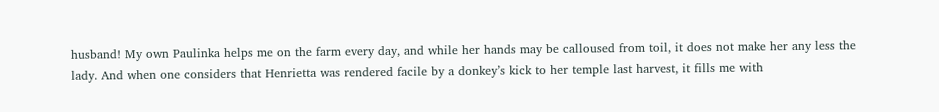husband! My own Paulinka helps me on the farm every day, and while her hands may be calloused from toil, it does not make her any less the lady. And when one considers that Henrietta was rendered facile by a donkey’s kick to her temple last harvest, it fills me with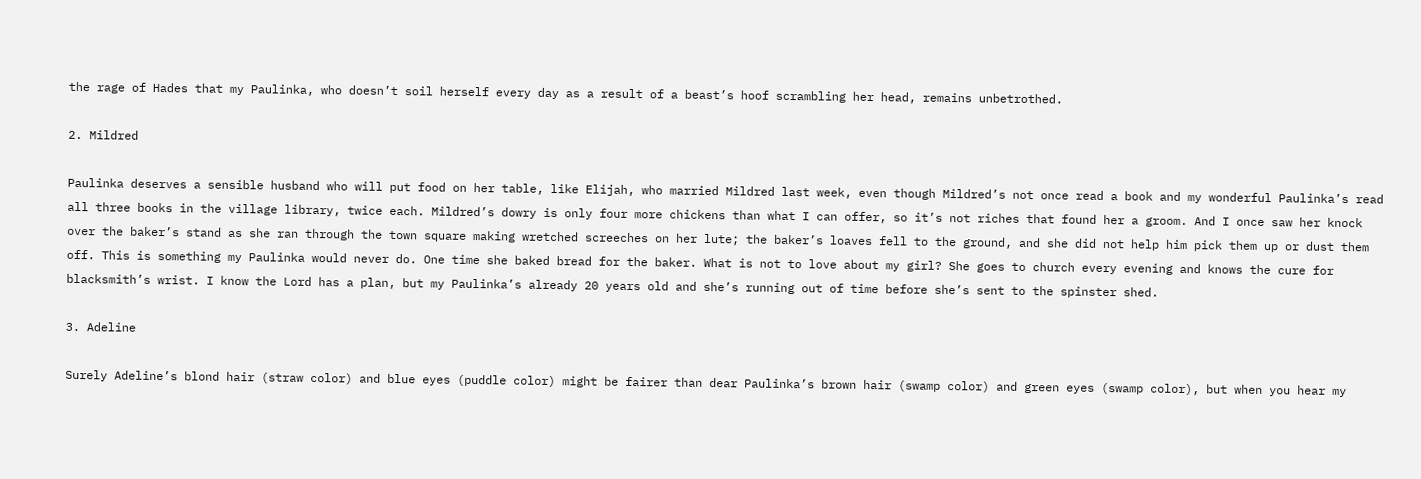the rage of Hades that my Paulinka, who doesn’t soil herself every day as a result of a beast’s hoof scrambling her head, remains unbetrothed.

2. Mildred

Paulinka deserves a sensible husband who will put food on her table, like Elijah, who married Mildred last week, even though Mildred’s not once read a book and my wonderful Paulinka’s read all three books in the village library, twice each. Mildred’s dowry is only four more chickens than what I can offer, so it’s not riches that found her a groom. And I once saw her knock over the baker’s stand as she ran through the town square making wretched screeches on her lute; the baker’s loaves fell to the ground, and she did not help him pick them up or dust them off. This is something my Paulinka would never do. One time she baked bread for the baker. What is not to love about my girl? She goes to church every evening and knows the cure for blacksmith’s wrist. I know the Lord has a plan, but my Paulinka’s already 20 years old and she’s running out of time before she’s sent to the spinster shed.

3. Adeline

Surely Adeline’s blond hair (straw color) and blue eyes (puddle color) might be fairer than dear Paulinka’s brown hair (swamp color) and green eyes (swamp color), but when you hear my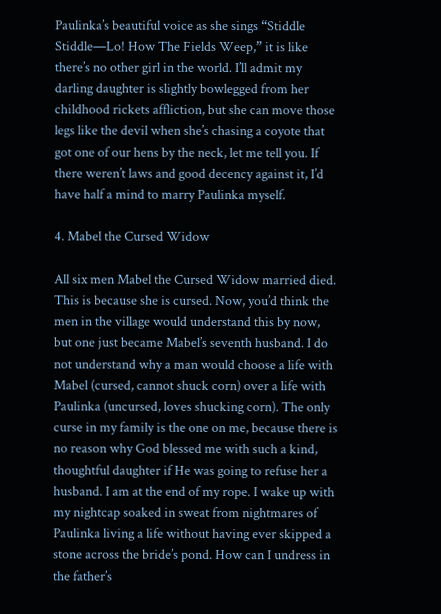Paulinka’s beautiful voice as she sings “Stiddle Stiddle—Lo! How The Fields Weep,” it is like there’s no other girl in the world. I’ll admit my darling daughter is slightly bowlegged from her childhood rickets affliction, but she can move those legs like the devil when she’s chasing a coyote that got one of our hens by the neck, let me tell you. If there weren’t laws and good decency against it, I’d have half a mind to marry Paulinka myself.

4. Mabel the Cursed Widow

All six men Mabel the Cursed Widow married died. This is because she is cursed. Now, you’d think the men in the village would understand this by now, but one just became Mabel’s seventh husband. I do not understand why a man would choose a life with Mabel (cursed, cannot shuck corn) over a life with Paulinka (uncursed, loves shucking corn). The only curse in my family is the one on me, because there is no reason why God blessed me with such a kind, thoughtful daughter if He was going to refuse her a husband. I am at the end of my rope. I wake up with my nightcap soaked in sweat from nightmares of Paulinka living a life without having ever skipped a stone across the bride’s pond. How can I undress in the father’s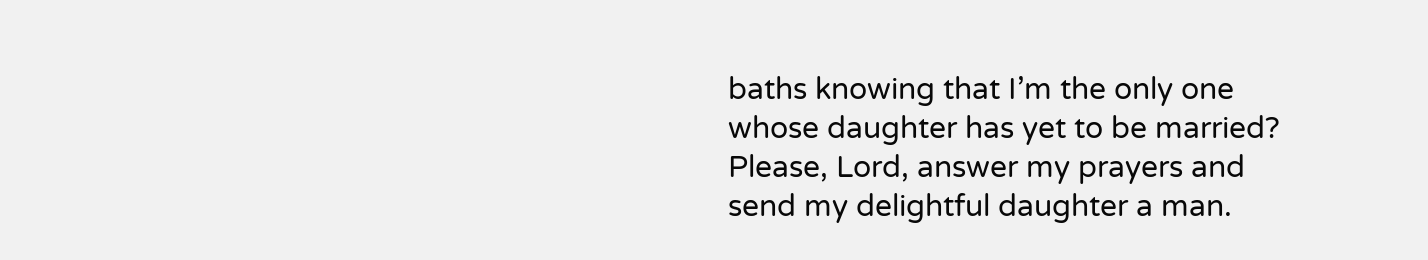baths knowing that I’m the only one whose daughter has yet to be married? Please, Lord, answer my prayers and send my delightful daughter a man.